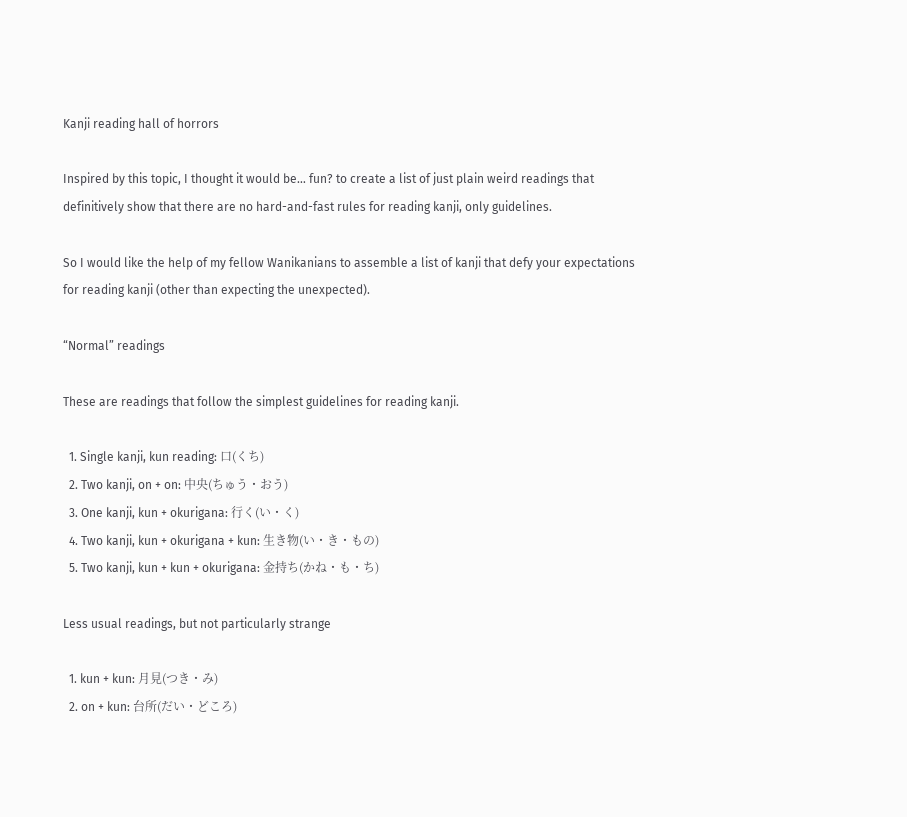Kanji reading hall of horrors

Inspired by this topic, I thought it would be… fun? to create a list of just plain weird readings that definitively show that there are no hard-and-fast rules for reading kanji, only guidelines.

So I would like the help of my fellow Wanikanians to assemble a list of kanji that defy your expectations for reading kanji (other than expecting the unexpected).

“Normal” readings

These are readings that follow the simplest guidelines for reading kanji.

  1. Single kanji, kun reading: 口(くち)
  2. Two kanji, on + on: 中央(ちゅう・おう)
  3. One kanji, kun + okurigana: 行く(い・く)
  4. Two kanji, kun + okurigana + kun: 生き物(い・き・もの)
  5. Two kanji, kun + kun + okurigana: 金持ち(かね・も・ち)

Less usual readings, but not particularly strange

  1. kun + kun: 月見(つき・み)
  2. on + kun: 台所(だい・どころ)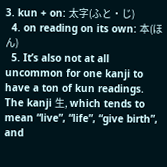3. kun + on: 太字(ふと・じ)
  4. on reading on its own: 本(ほん)
  5. It’s also not at all uncommon for one kanji to have a ton of kun readings. The kanji 生, which tends to mean “live”, “life”, “give birth”, and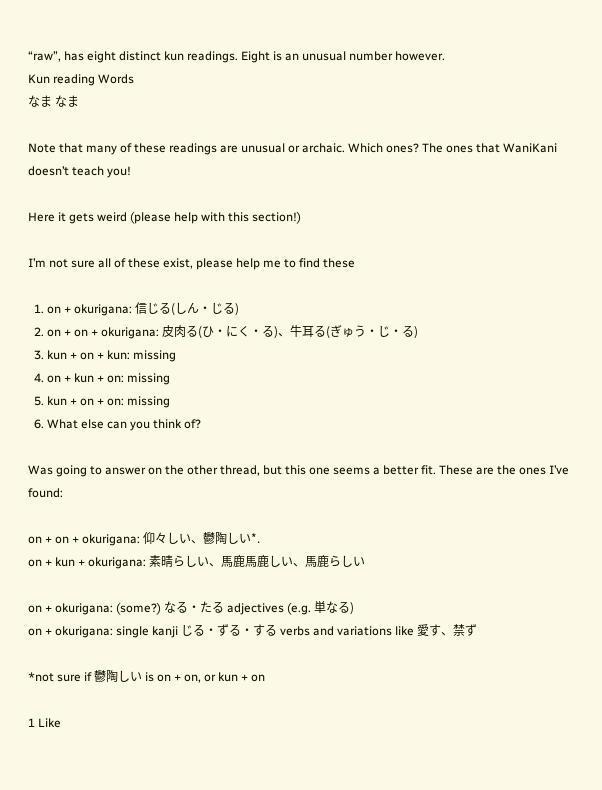“raw”, has eight distinct kun readings. Eight is an unusual number however.
Kun reading Words
なま なま

Note that many of these readings are unusual or archaic. Which ones? The ones that WaniKani doesn’t teach you!

Here it gets weird (please help with this section!)

I’m not sure all of these exist, please help me to find these

  1. on + okurigana: 信じる(しん・じる)
  2. on + on + okurigana: 皮肉る(ひ・にく・る)、牛耳る(ぎゅう・じ・る)
  3. kun + on + kun: missing
  4. on + kun + on: missing
  5. kun + on + on: missing
  6. What else can you think of?

Was going to answer on the other thread, but this one seems a better fit. These are the ones I’ve found:

on + on + okurigana: 仰々しい、鬱陶しい*.
on + kun + okurigana: 素晴らしい、馬鹿馬鹿しい、馬鹿らしい

on + okurigana: (some?) なる・たる adjectives (e.g. 単なる)
on + okurigana: single kanji じる・ずる・する verbs and variations like 愛す、禁ず

*not sure if 鬱陶しい is on + on, or kun + on

1 Like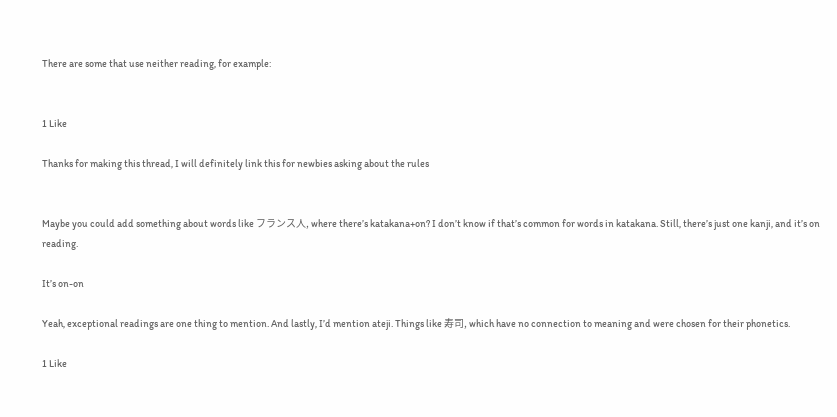There are some that use neither reading, for example:


1 Like

Thanks for making this thread, I will definitely link this for newbies asking about the rules


Maybe you could add something about words like フランス人, where there’s katakana+on? I don’t know if that’s common for words in katakana. Still, there’s just one kanji, and it’s on reading.

It’s on-on

Yeah, exceptional readings are one thing to mention. And lastly, I’d mention ateji. Things like 寿司, which have no connection to meaning and were chosen for their phonetics.

1 Like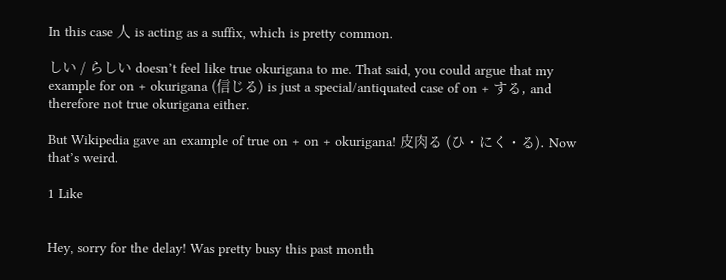In this case 人 is acting as a suffix, which is pretty common.

しい / らしい doesn’t feel like true okurigana to me. That said, you could argue that my example for on + okurigana (信じる) is just a special/antiquated case of on + する, and therefore not true okurigana either.

But Wikipedia gave an example of true on + on + okurigana! 皮肉る (ひ・にく・る). Now that’s weird.

1 Like


Hey, sorry for the delay! Was pretty busy this past month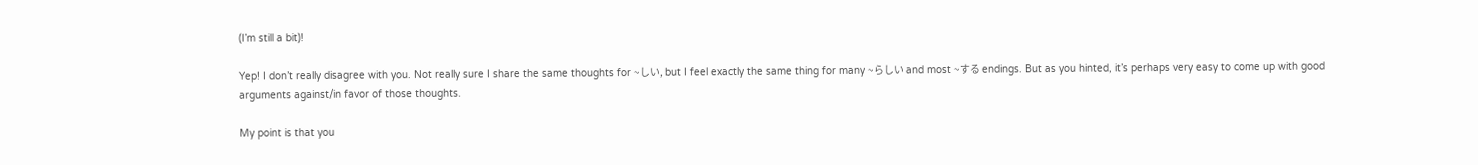(I’m still a bit)!

Yep! I don’t really disagree with you. Not really sure I share the same thoughts for ~しい, but I feel exactly the same thing for many ~らしい and most ~する endings. But as you hinted, it’s perhaps very easy to come up with good arguments against/in favor of those thoughts.

My point is that you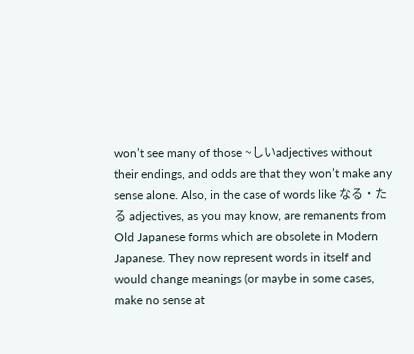won’t see many of those ~しいadjectives without their endings, and odds are that they won’t make any sense alone. Also, in the case of words like なる・たる adjectives, as you may know, are remanents from Old Japanese forms which are obsolete in Modern Japanese. They now represent words in itself and would change meanings (or maybe in some cases, make no sense at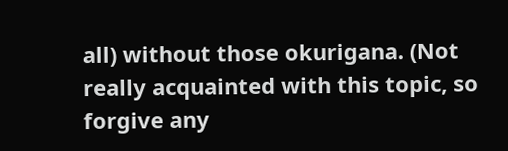all) without those okurigana. (Not really acquainted with this topic, so forgive any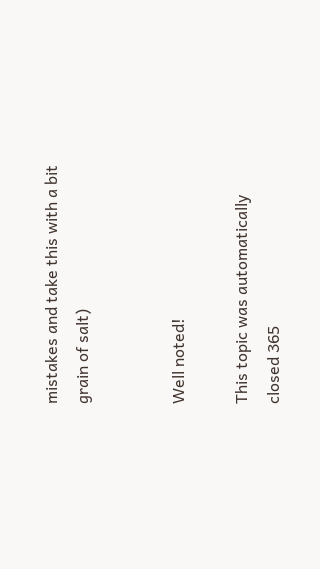mistakes and take this with a bit grain of salt)


Well noted!

This topic was automatically closed 365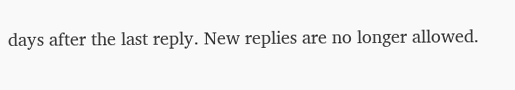days after the last reply. New replies are no longer allowed.